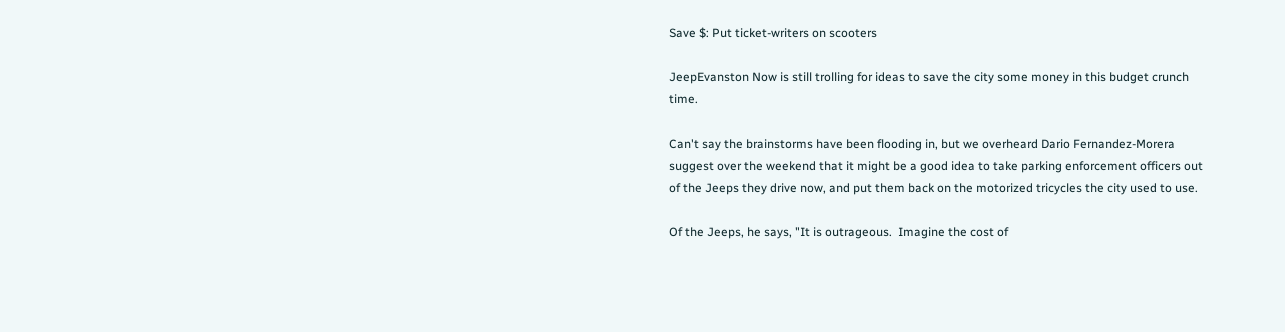Save $: Put ticket-writers on scooters

JeepEvanston Now is still trolling for ideas to save the city some money in this budget crunch time.

Can't say the brainstorms have been flooding in, but we overheard Dario Fernandez-Morera suggest over the weekend that it might be a good idea to take parking enforcement officers out of the Jeeps they drive now, and put them back on the motorized tricycles the city used to use.

Of the Jeeps, he says, "It is outrageous.  Imagine the cost of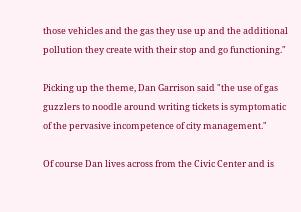those vehicles and the gas they use up and the additional pollution they create with their stop and go functioning."

Picking up the theme, Dan Garrison said "the use of gas guzzlers to noodle around writing tickets is symptomatic of the pervasive incompetence of city management."

Of course Dan lives across from the Civic Center and is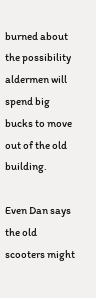burned about the possibility aldermen will spend big bucks to move out of the old building.

Even Dan says the old scooters might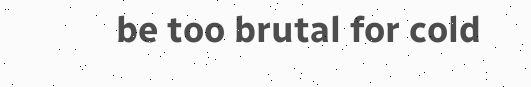be too brutal for cold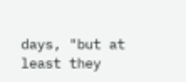days, "but at least they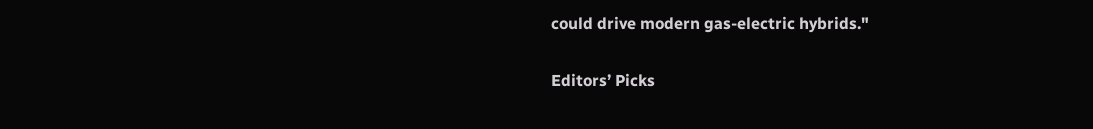could drive modern gas-electric hybrids."

Editors’ Picks